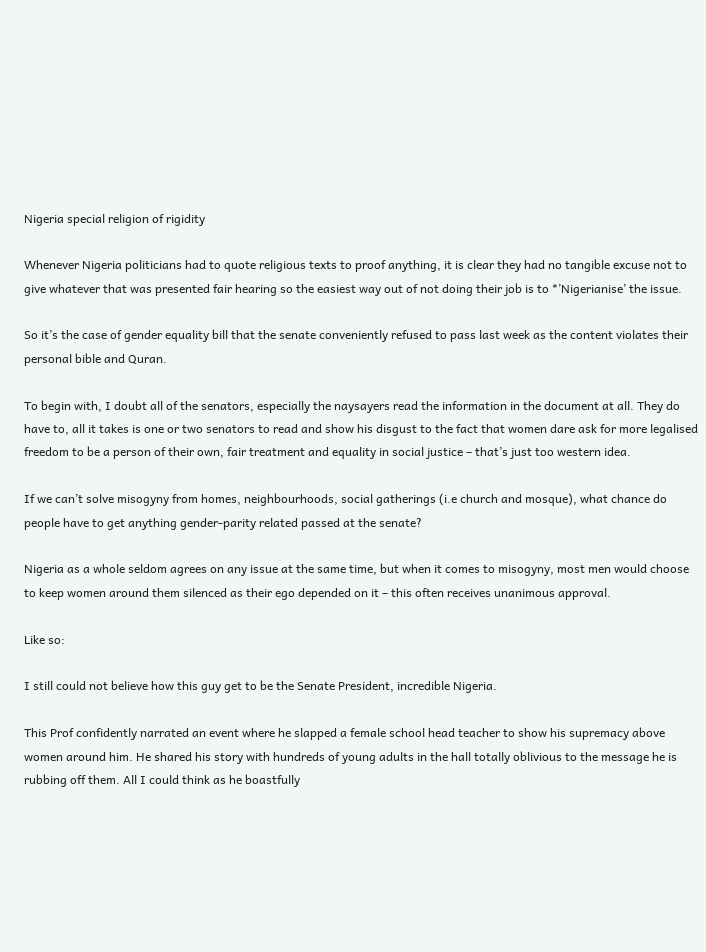Nigeria special religion of rigidity

Whenever Nigeria politicians had to quote religious texts to proof anything, it is clear they had no tangible excuse not to give whatever that was presented fair hearing so the easiest way out of not doing their job is to *’Nigerianise’ the issue.

So it’s the case of gender equality bill that the senate conveniently refused to pass last week as the content violates their personal bible and Quran.

To begin with, I doubt all of the senators, especially the naysayers read the information in the document at all. They do have to, all it takes is one or two senators to read and show his disgust to the fact that women dare ask for more legalised freedom to be a person of their own, fair treatment and equality in social justice – that’s just too western idea.

If we can’t solve misogyny from homes, neighbourhoods, social gatherings (i.e church and mosque), what chance do people have to get anything gender-parity related passed at the senate?

Nigeria as a whole seldom agrees on any issue at the same time, but when it comes to misogyny, most men would choose to keep women around them silenced as their ego depended on it – this often receives unanimous approval.

Like so:

I still could not believe how this guy get to be the Senate President, incredible Nigeria.

This Prof confidently narrated an event where he slapped a female school head teacher to show his supremacy above women around him. He shared his story with hundreds of young adults in the hall totally oblivious to the message he is rubbing off them. All I could think as he boastfully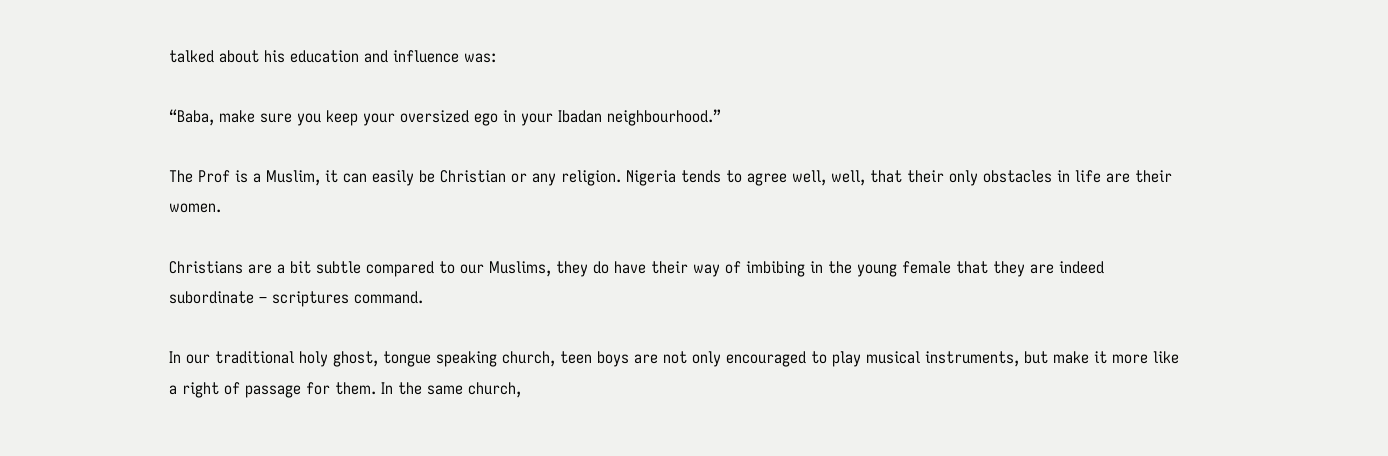talked about his education and influence was:

“Baba, make sure you keep your oversized ego in your Ibadan neighbourhood.”

The Prof is a Muslim, it can easily be Christian or any religion. Nigeria tends to agree well, well, that their only obstacles in life are their women.

Christians are a bit subtle compared to our Muslims, they do have their way of imbibing in the young female that they are indeed subordinate – scriptures command.

In our traditional holy ghost, tongue speaking church, teen boys are not only encouraged to play musical instruments, but make it more like a right of passage for them. In the same church,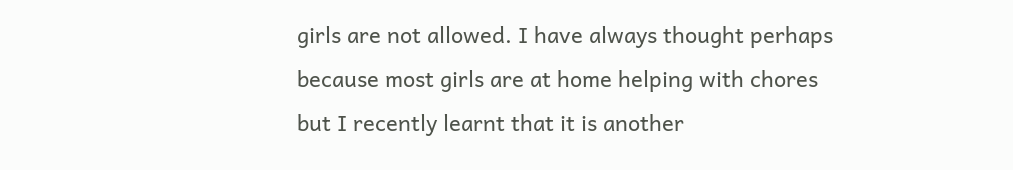girls are not allowed. I have always thought perhaps because most girls are at home helping with chores but I recently learnt that it is another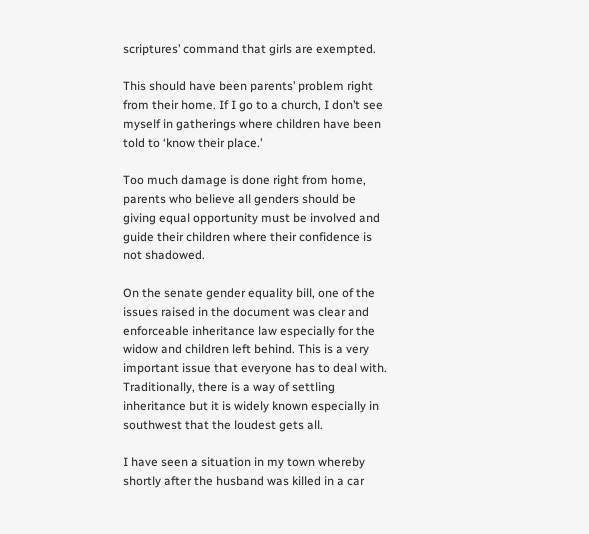scriptures’ command that girls are exempted.

This should have been parents’ problem right from their home. If I go to a church, I don’t see myself in gatherings where children have been told to ‘know their place.’

Too much damage is done right from home, parents who believe all genders should be giving equal opportunity must be involved and guide their children where their confidence is not shadowed.

On the senate gender equality bill, one of the issues raised in the document was clear and enforceable inheritance law especially for the widow and children left behind. This is a very important issue that everyone has to deal with. Traditionally, there is a way of settling inheritance but it is widely known especially in southwest that the loudest gets all.

I have seen a situation in my town whereby shortly after the husband was killed in a car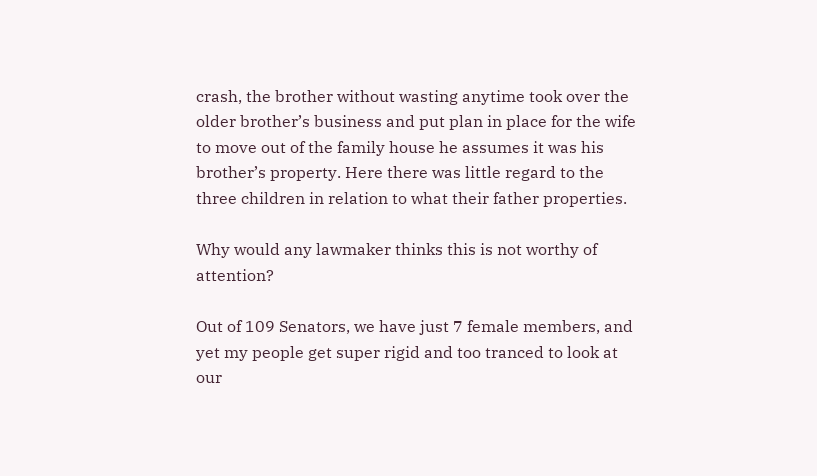crash, the brother without wasting anytime took over the older brother’s business and put plan in place for the wife to move out of the family house he assumes it was his brother’s property. Here there was little regard to the three children in relation to what their father properties.

Why would any lawmaker thinks this is not worthy of attention?

Out of 109 Senators, we have just 7 female members, and yet my people get super rigid and too tranced to look at our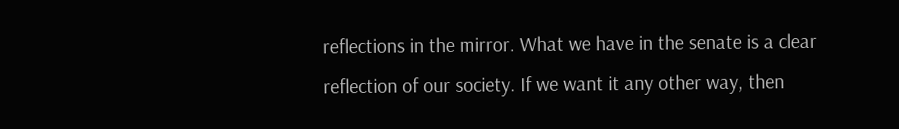reflections in the mirror. What we have in the senate is a clear reflection of our society. If we want it any other way, then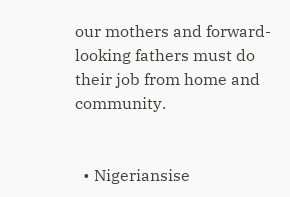our mothers and forward-looking fathers must do their job from home and community.


  • Nigeriansise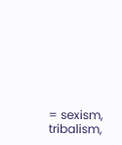= sexism, tribalism,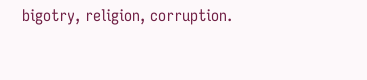bigotry, religion, corruption.